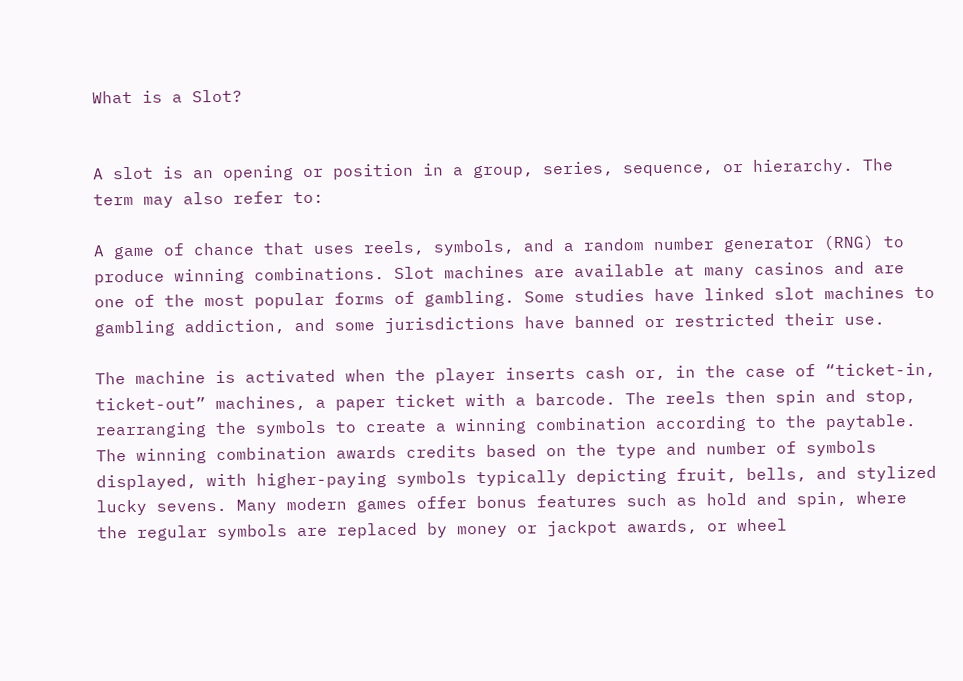What is a Slot?


A slot is an opening or position in a group, series, sequence, or hierarchy. The term may also refer to:

A game of chance that uses reels, symbols, and a random number generator (RNG) to produce winning combinations. Slot machines are available at many casinos and are one of the most popular forms of gambling. Some studies have linked slot machines to gambling addiction, and some jurisdictions have banned or restricted their use.

The machine is activated when the player inserts cash or, in the case of “ticket-in, ticket-out” machines, a paper ticket with a barcode. The reels then spin and stop, rearranging the symbols to create a winning combination according to the paytable. The winning combination awards credits based on the type and number of symbols displayed, with higher-paying symbols typically depicting fruit, bells, and stylized lucky sevens. Many modern games offer bonus features such as hold and spin, where the regular symbols are replaced by money or jackpot awards, or wheel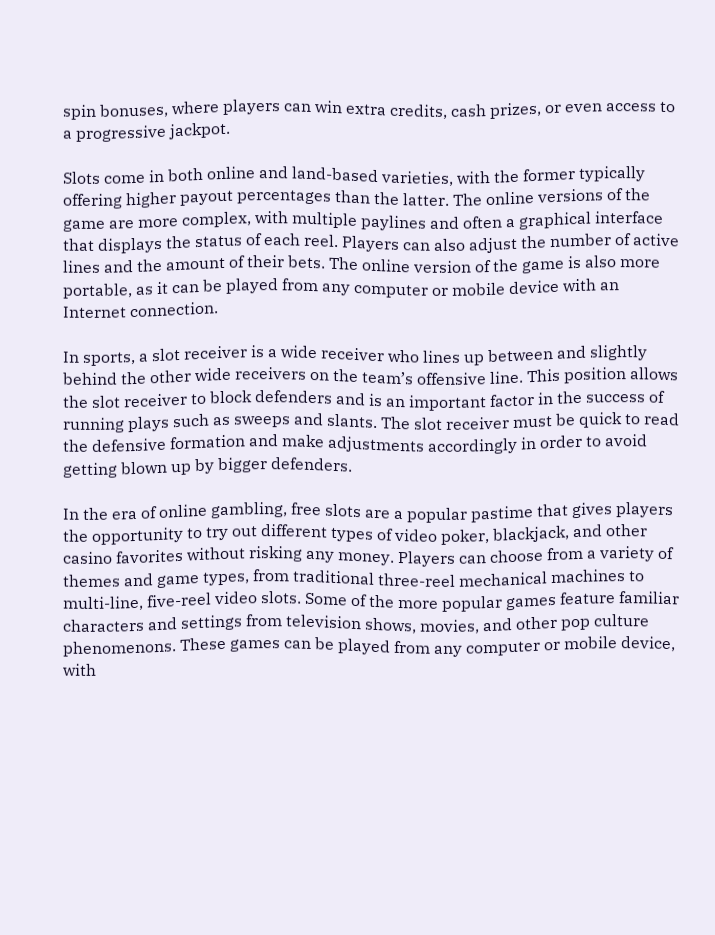spin bonuses, where players can win extra credits, cash prizes, or even access to a progressive jackpot.

Slots come in both online and land-based varieties, with the former typically offering higher payout percentages than the latter. The online versions of the game are more complex, with multiple paylines and often a graphical interface that displays the status of each reel. Players can also adjust the number of active lines and the amount of their bets. The online version of the game is also more portable, as it can be played from any computer or mobile device with an Internet connection.

In sports, a slot receiver is a wide receiver who lines up between and slightly behind the other wide receivers on the team’s offensive line. This position allows the slot receiver to block defenders and is an important factor in the success of running plays such as sweeps and slants. The slot receiver must be quick to read the defensive formation and make adjustments accordingly in order to avoid getting blown up by bigger defenders.

In the era of online gambling, free slots are a popular pastime that gives players the opportunity to try out different types of video poker, blackjack, and other casino favorites without risking any money. Players can choose from a variety of themes and game types, from traditional three-reel mechanical machines to multi-line, five-reel video slots. Some of the more popular games feature familiar characters and settings from television shows, movies, and other pop culture phenomenons. These games can be played from any computer or mobile device, with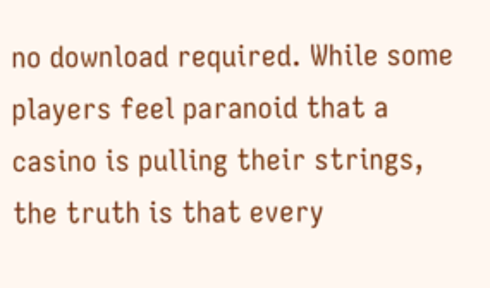no download required. While some players feel paranoid that a casino is pulling their strings, the truth is that every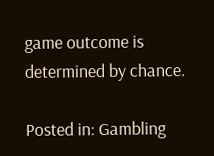game outcome is determined by chance.

Posted in: Gambling